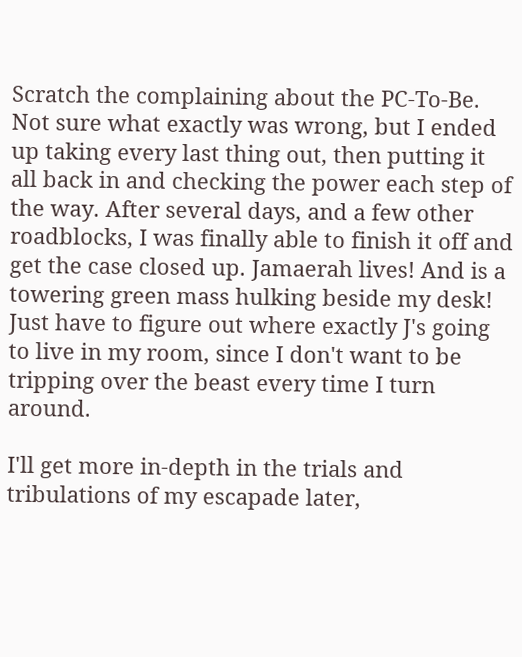Scratch the complaining about the PC-To-Be. Not sure what exactly was wrong, but I ended up taking every last thing out, then putting it all back in and checking the power each step of the way. After several days, and a few other roadblocks, I was finally able to finish it off and get the case closed up. Jamaerah lives! And is a towering green mass hulking beside my desk! Just have to figure out where exactly J's going to live in my room, since I don't want to be tripping over the beast every time I turn around.

I'll get more in-depth in the trials and tribulations of my escapade later,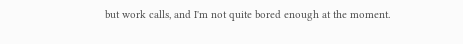but work calls, and I'm not quite bored enough at the moment.